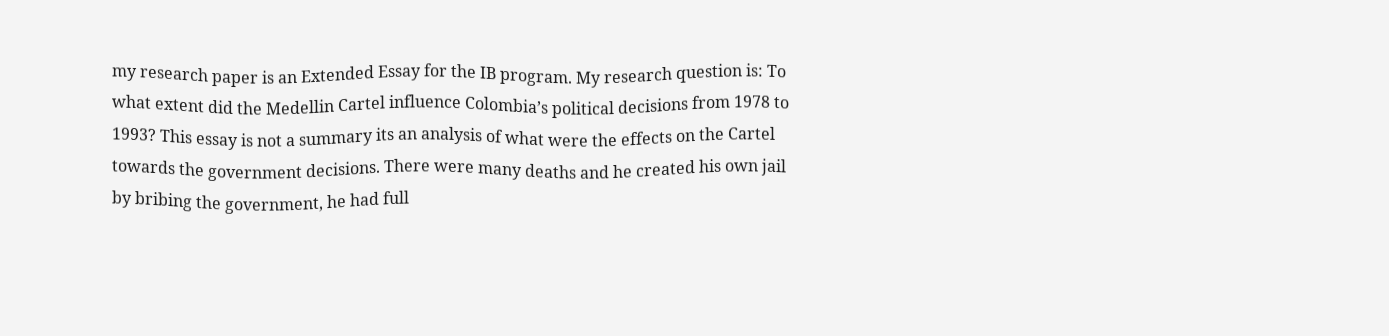my research paper is an Extended Essay for the IB program. My research question is: To what extent did the Medellin Cartel influence Colombia’s political decisions from 1978 to 1993? This essay is not a summary its an analysis of what were the effects on the Cartel towards the government decisions. There were many deaths and he created his own jail by bribing the government, he had full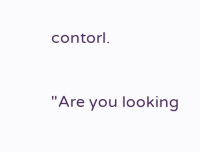contorl.

"Are you looking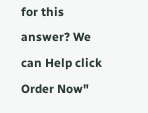for this answer? We can Help click Order Now"